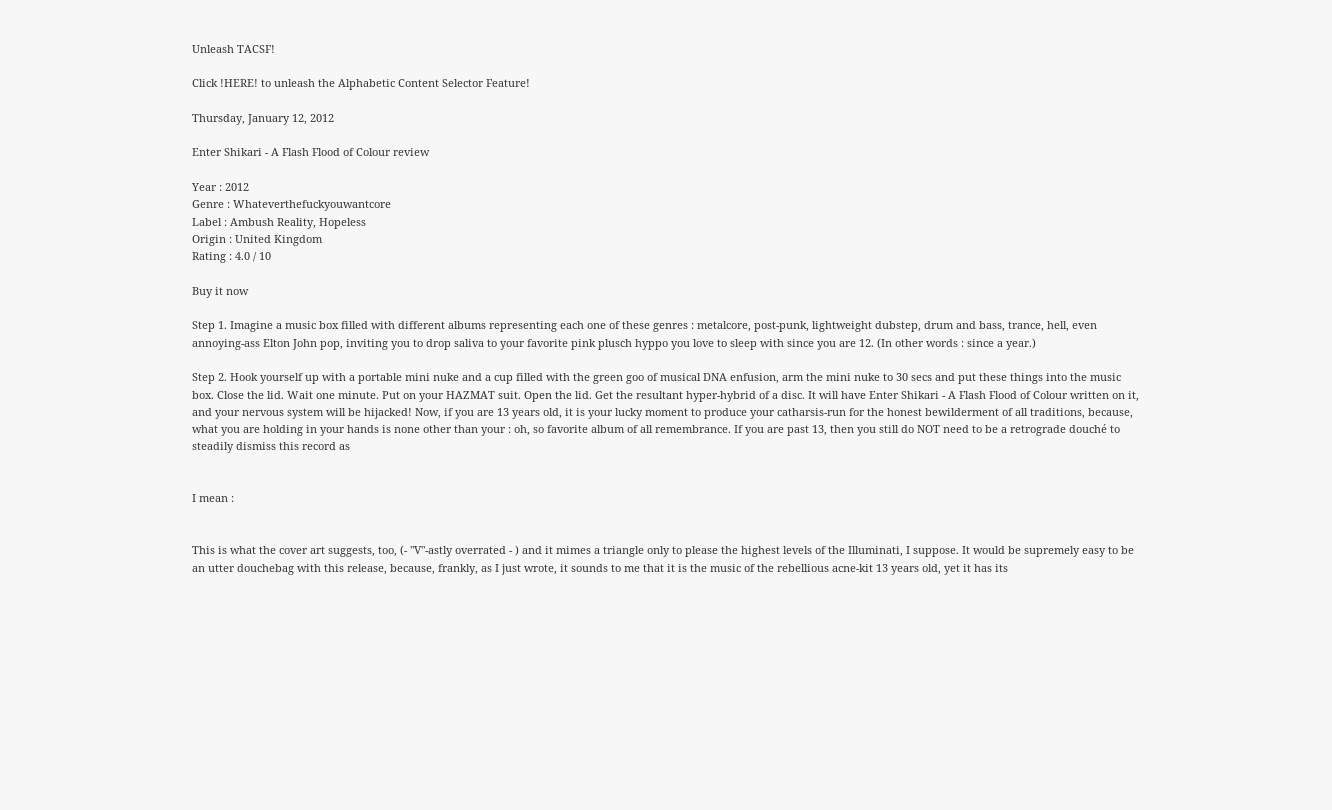Unleash TACSF!

Click !HERE! to unleash the Alphabetic Content Selector Feature!

Thursday, January 12, 2012

Enter Shikari - A Flash Flood of Colour review

Year : 2012
Genre : Whateverthefuckyouwantcore
Label : Ambush Reality, Hopeless
Origin : United Kingdom
Rating : 4.0 / 10

Buy it now

Step 1. Imagine a music box filled with different albums representing each one of these genres : metalcore, post-punk, lightweight dubstep, drum and bass, trance, hell, even annoying-ass Elton John pop, inviting you to drop saliva to your favorite pink plusch hyppo you love to sleep with since you are 12. (In other words : since a year.)

Step 2. Hook yourself up with a portable mini nuke and a cup filled with the green goo of musical DNA enfusion, arm the mini nuke to 30 secs and put these things into the music box. Close the lid. Wait one minute. Put on your HAZMAT suit. Open the lid. Get the resultant hyper-hybrid of a disc. It will have Enter Shikari - A Flash Flood of Colour written on it, and your nervous system will be hijacked! Now, if you are 13 years old, it is your lucky moment to produce your catharsis-run for the honest bewilderment of all traditions, because, what you are holding in your hands is none other than your : oh, so favorite album of all remembrance. If you are past 13, then you still do NOT need to be a retrograde douché to steadily dismiss this record as


I mean :


This is what the cover art suggests, too, (- "V"-astly overrated - ) and it mimes a triangle only to please the highest levels of the Illuminati, I suppose. It would be supremely easy to be an utter douchebag with this release, because, frankly, as I just wrote, it sounds to me that it is the music of the rebellious acne-kit 13 years old, yet it has its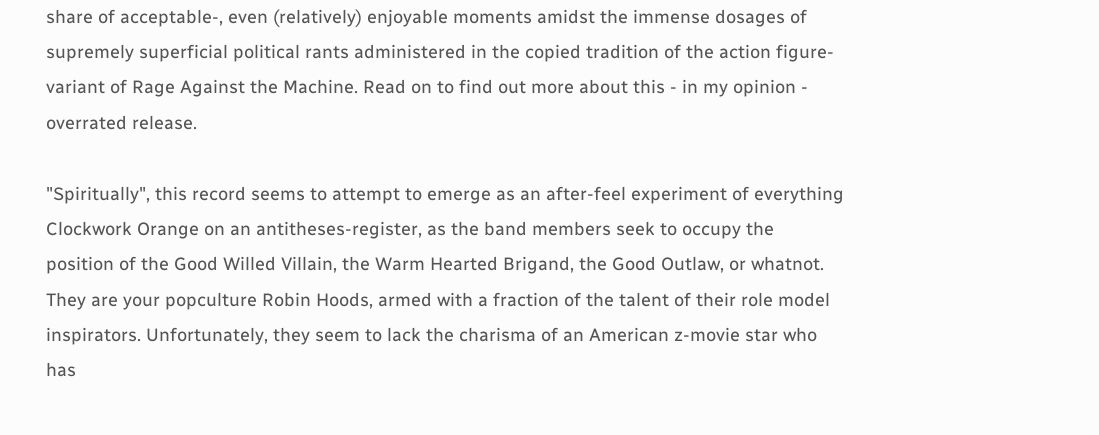share of acceptable-, even (relatively) enjoyable moments amidst the immense dosages of supremely superficial political rants administered in the copied tradition of the action figure-variant of Rage Against the Machine. Read on to find out more about this - in my opinion - overrated release.

"Spiritually", this record seems to attempt to emerge as an after-feel experiment of everything Clockwork Orange on an antitheses-register, as the band members seek to occupy the position of the Good Willed Villain, the Warm Hearted Brigand, the Good Outlaw, or whatnot. They are your popculture Robin Hoods, armed with a fraction of the talent of their role model inspirators. Unfortunately, they seem to lack the charisma of an American z-movie star who has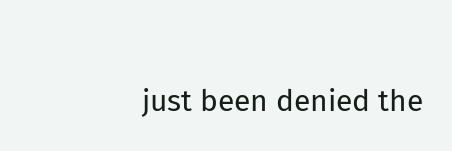just been denied the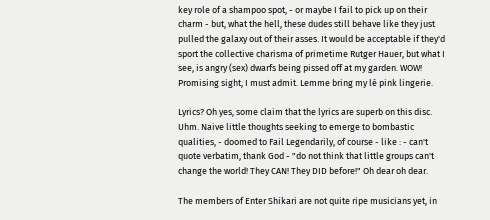key role of a shampoo spot, - or maybe I fail to pick up on their charm - but, what the hell, these dudes still behave like they just pulled the galaxy out of their asses. It would be acceptable if they'd sport the collective charisma of primetime Rutger Hauer, but what I see, is angry (sex) dwarfs being pissed off at my garden. WOW! Promising sight, I must admit. Lemme bring my lé pink lingerie.

Lyrics? Oh yes, some claim that the lyrics are superb on this disc. Uhm. Naive little thoughts seeking to emerge to bombastic qualities, - doomed to Fail Legendarily, of course - like : - can't quote verbatim, thank God - "do not think that little groups can't change the world! They CAN! They DID before!" Oh dear oh dear.

The members of Enter Shikari are not quite ripe musicians yet, in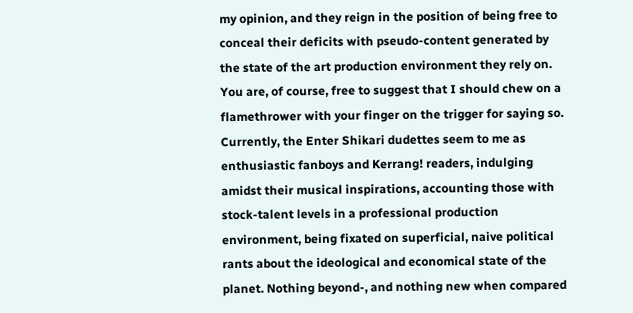my opinion, and they reign in the position of being free to conceal their deficits with pseudo-content generated by the state of the art production environment they rely on. You are, of course, free to suggest that I should chew on a flamethrower with your finger on the trigger for saying so. Currently, the Enter Shikari dudettes seem to me as enthusiastic fanboys and Kerrang! readers, indulging amidst their musical inspirations, accounting those with stock-talent levels in a professional production environment, being fixated on superficial, naive political rants about the ideological and economical state of the planet. Nothing beyond-, and nothing new when compared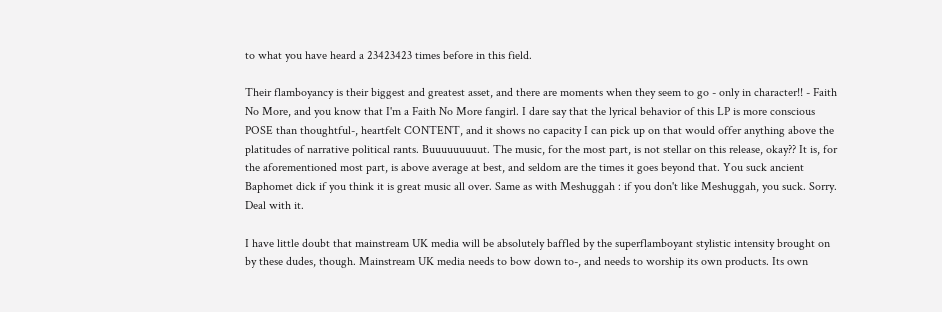to what you have heard a 23423423 times before in this field.

Their flamboyancy is their biggest and greatest asset, and there are moments when they seem to go - only in character!! - Faith No More, and you know that I'm a Faith No More fangirl. I dare say that the lyrical behavior of this LP is more conscious POSE than thoughtful-, heartfelt CONTENT, and it shows no capacity I can pick up on that would offer anything above the platitudes of narrative political rants. Buuuuuuuuut. The music, for the most part, is not stellar on this release, okay?? It is, for the aforementioned most part, is above average at best, and seldom are the times it goes beyond that. You suck ancient Baphomet dick if you think it is great music all over. Same as with Meshuggah : if you don't like Meshuggah, you suck. Sorry. Deal with it.

I have little doubt that mainstream UK media will be absolutely baffled by the superflamboyant stylistic intensity brought on by these dudes, though. Mainstream UK media needs to bow down to-, and needs to worship its own products. Its own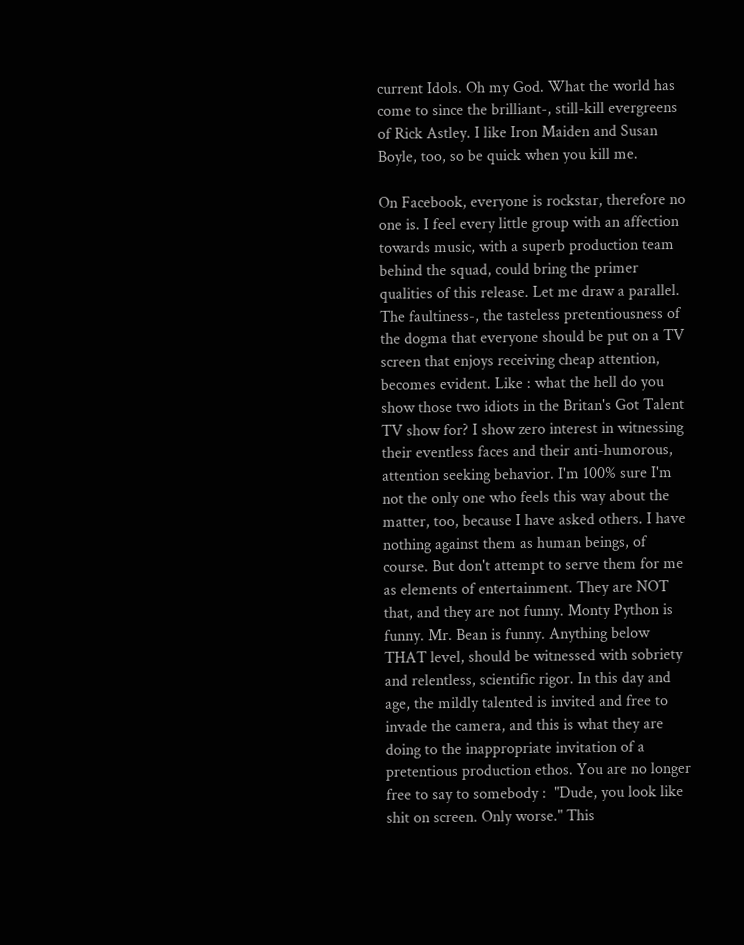current Idols. Oh my God. What the world has come to since the brilliant-, still-kill evergreens of Rick Astley. I like Iron Maiden and Susan Boyle, too, so be quick when you kill me.

On Facebook, everyone is rockstar, therefore no one is. I feel every little group with an affection towards music, with a superb production team behind the squad, could bring the primer qualities of this release. Let me draw a parallel. The faultiness-, the tasteless pretentiousness of the dogma that everyone should be put on a TV screen that enjoys receiving cheap attention, becomes evident. Like : what the hell do you show those two idiots in the Britan's Got Talent TV show for? I show zero interest in witnessing their eventless faces and their anti-humorous, attention seeking behavior. I'm 100% sure I'm not the only one who feels this way about the matter, too, because I have asked others. I have nothing against them as human beings, of course. But don't attempt to serve them for me as elements of entertainment. They are NOT that, and they are not funny. Monty Python is funny. Mr. Bean is funny. Anything below THAT level, should be witnessed with sobriety and relentless, scientific rigor. In this day and age, the mildly talented is invited and free to invade the camera, and this is what they are doing to the inappropriate invitation of a pretentious production ethos. You are no longer free to say to somebody :  "Dude, you look like shit on screen. Only worse." This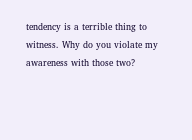tendency is a terrible thing to witness. Why do you violate my awareness with those two?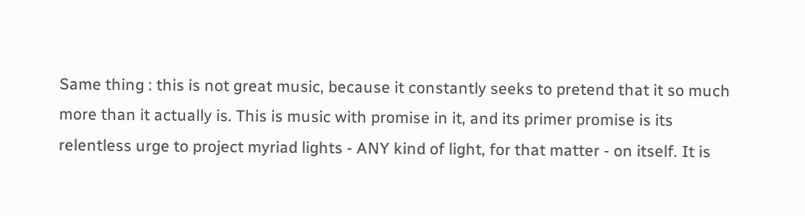Same thing : this is not great music, because it constantly seeks to pretend that it so much more than it actually is. This is music with promise in it, and its primer promise is its relentless urge to project myriad lights - ANY kind of light, for that matter - on itself. It is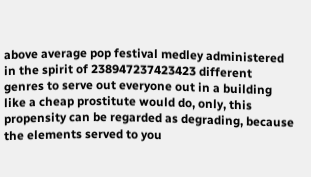above average pop festival medley administered in the spirit of 238947237423423 different genres to serve out everyone out in a building like a cheap prostitute would do, only, this propensity can be regarded as degrading, because the elements served to you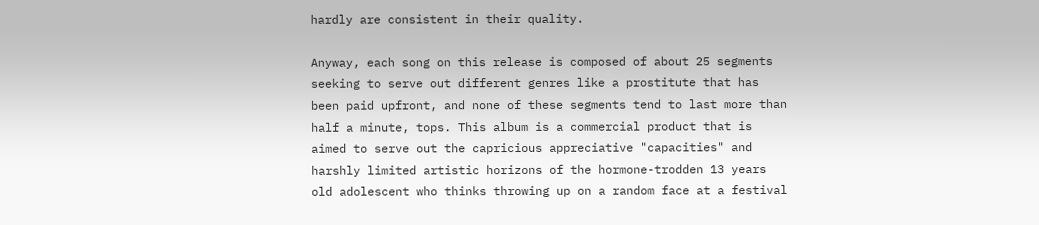hardly are consistent in their quality.

Anyway, each song on this release is composed of about 25 segments seeking to serve out different genres like a prostitute that has been paid upfront, and none of these segments tend to last more than half a minute, tops. This album is a commercial product that is aimed to serve out the capricious appreciative "capacities" and harshly limited artistic horizons of the hormone-trodden 13 years old adolescent who thinks throwing up on a random face at a festival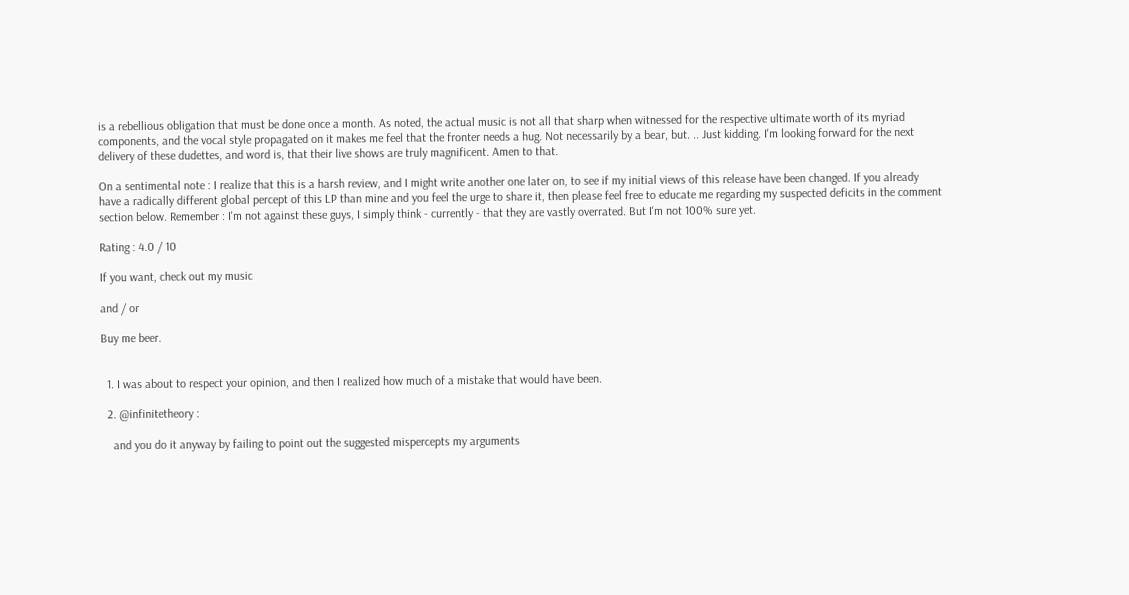is a rebellious obligation that must be done once a month. As noted, the actual music is not all that sharp when witnessed for the respective ultimate worth of its myriad components, and the vocal style propagated on it makes me feel that the fronter needs a hug. Not necessarily by a bear, but. .. Just kidding. I'm looking forward for the next delivery of these dudettes, and word is, that their live shows are truly magnificent. Amen to that.

On a sentimental note : I realize that this is a harsh review, and I might write another one later on, to see if my initial views of this release have been changed. If you already have a radically different global percept of this LP than mine and you feel the urge to share it, then please feel free to educate me regarding my suspected deficits in the comment section below. Remember : I'm not against these guys, I simply think - currently - that they are vastly overrated. But I'm not 100% sure yet.

Rating : 4.0 / 10

If you want, check out my music

and / or

Buy me beer.


  1. I was about to respect your opinion, and then I realized how much of a mistake that would have been.

  2. @infinitetheory :

    and you do it anyway by failing to point out the suggested mispercepts my arguments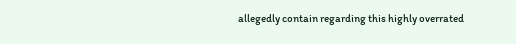allegedly contain regarding this highly overrated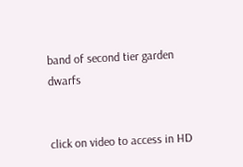band of second tier garden dwarfs


click on video to access in HD